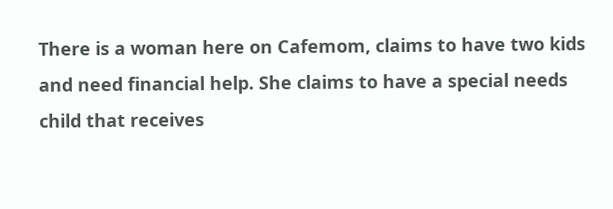There is a woman here on Cafemom, claims to have two kids and need financial help. She claims to have a special needs child that receives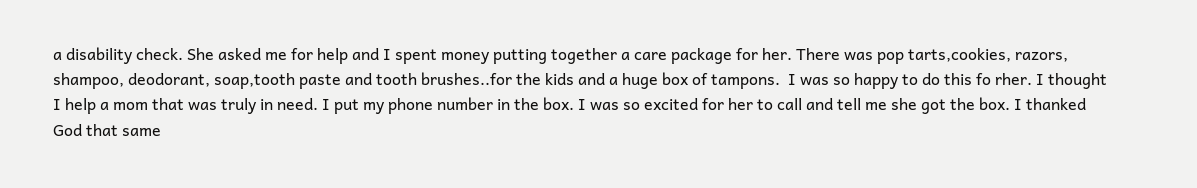a disability check. She asked me for help and I spent money putting together a care package for her. There was pop tarts,cookies, razors, shampoo, deodorant, soap,tooth paste and tooth brushes..for the kids and a huge box of tampons.  I was so happy to do this fo rher. I thought I help a mom that was truly in need. I put my phone number in the box. I was so excited for her to call and tell me she got the box. I thanked God that same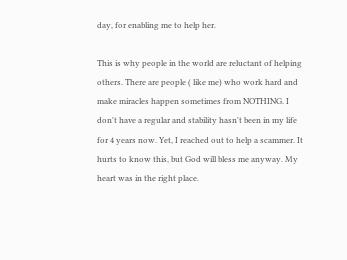day, for enabling me to help her.

This is why people in the world are reluctant of helping others. There are people ( like me) who work hard and make miracles happen sometimes from NOTHING. I don't have a regular and stability hasn't been in my life for 4 years now. Yet, I reached out to help a scammer. It hurts to know this, but God will bless me anyway. My heart was in the right place.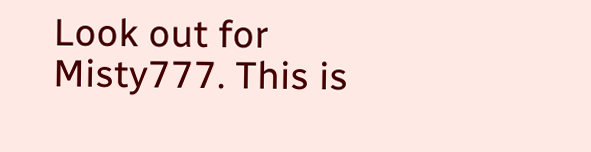Look out for Misty777. This is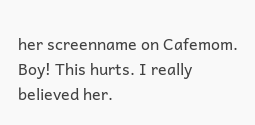her screenname on Cafemom. Boy! This hurts. I really believed her.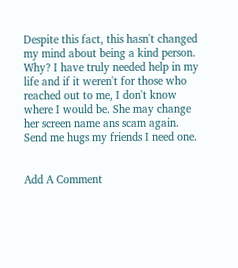Despite this fact, this hasn't changed my mind about being a kind person. Why? I have truly needed help in my life and if it weren't for those who reached out to me, I don't know where I would be. She may change her screen name ans scam again. Send me hugs my friends I need one.


Add A Comment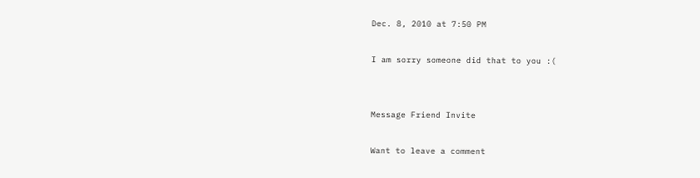Dec. 8, 2010 at 7:50 PM

I am sorry someone did that to you :(


Message Friend Invite

Want to leave a comment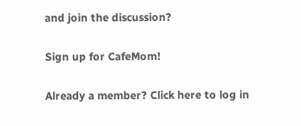and join the discussion?

Sign up for CafeMom!

Already a member? Click here to log in